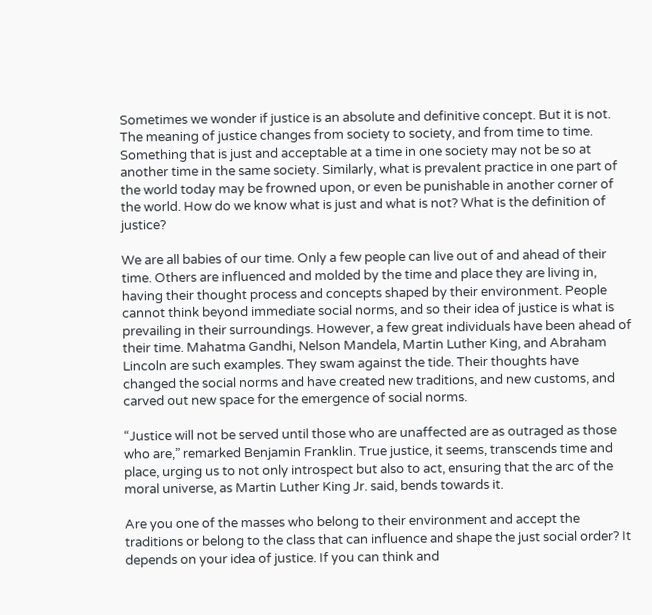Sometimes we wonder if justice is an absolute and definitive concept. But it is not. The meaning of justice changes from society to society, and from time to time. Something that is just and acceptable at a time in one society may not be so at another time in the same society. Similarly, what is prevalent practice in one part of the world today may be frowned upon, or even be punishable in another corner of the world. How do we know what is just and what is not? What is the definition of justice?

We are all babies of our time. Only a few people can live out of and ahead of their time. Others are influenced and molded by the time and place they are living in, having their thought process and concepts shaped by their environment. People cannot think beyond immediate social norms, and so their idea of justice is what is prevailing in their surroundings. However, a few great individuals have been ahead of their time. Mahatma Gandhi, Nelson Mandela, Martin Luther King, and Abraham Lincoln are such examples. They swam against the tide. Their thoughts have changed the social norms and have created new traditions, and new customs, and carved out new space for the emergence of social norms.

“Justice will not be served until those who are unaffected are as outraged as those who are,” remarked Benjamin Franklin. True justice, it seems, transcends time and place, urging us to not only introspect but also to act, ensuring that the arc of the moral universe, as Martin Luther King Jr. said, bends towards it.

Are you one of the masses who belong to their environment and accept the traditions or belong to the class that can influence and shape the just social order? It depends on your idea of justice. If you can think and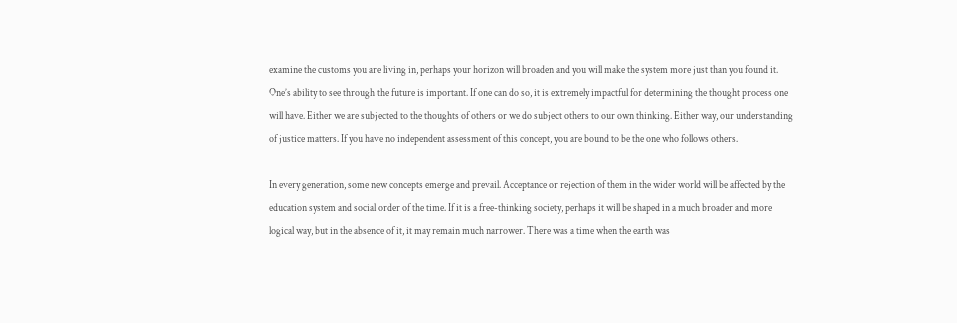examine the customs you are living in, perhaps your horizon will broaden and you will make the system more just than you found it. One’s ability to see through the future is important. If one can do so, it is extremely impactful for determining the thought process one will have. Either we are subjected to the thoughts of others or we do subject others to our own thinking. Either way, our understanding of justice matters. If you have no independent assessment of this concept, you are bound to be the one who follows others.

In every generation, some new concepts emerge and prevail. Acceptance or rejection of them in the wider world will be affected by the education system and social order of the time. If it is a free-thinking society, perhaps it will be shaped in a much broader and more logical way, but in the absence of it, it may remain much narrower. There was a time when the earth was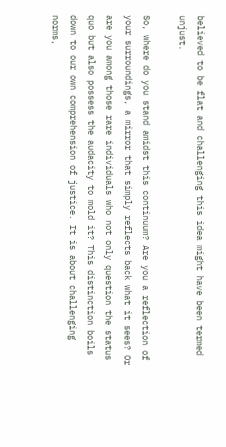believed to be flat and challenging this idea might have been termed unjust.

So, where do you stand amidst this continuum? Are you a reflection of your surroundings, a mirror that simply reflects back what it sees? Or are you among those rare individuals who not only question the status quo but also possess the audacity to mold it? This distinction boils down to our own comprehension of justice. It is about challenging norms,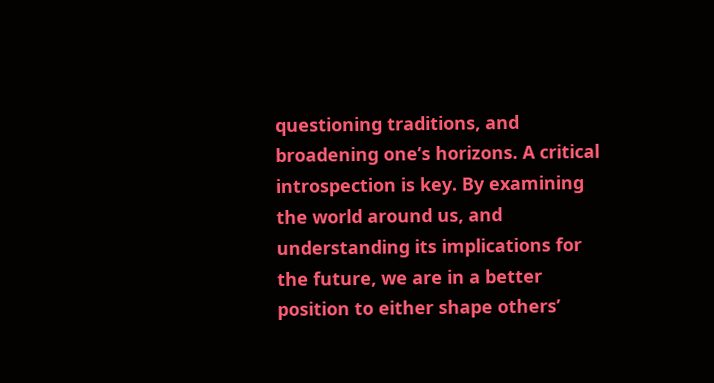questioning traditions, and broadening one’s horizons. A critical introspection is key. By examining the world around us, and understanding its implications for the future, we are in a better position to either shape others’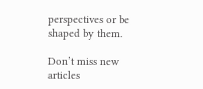perspectives or be shaped by them.

Don’t miss new articles